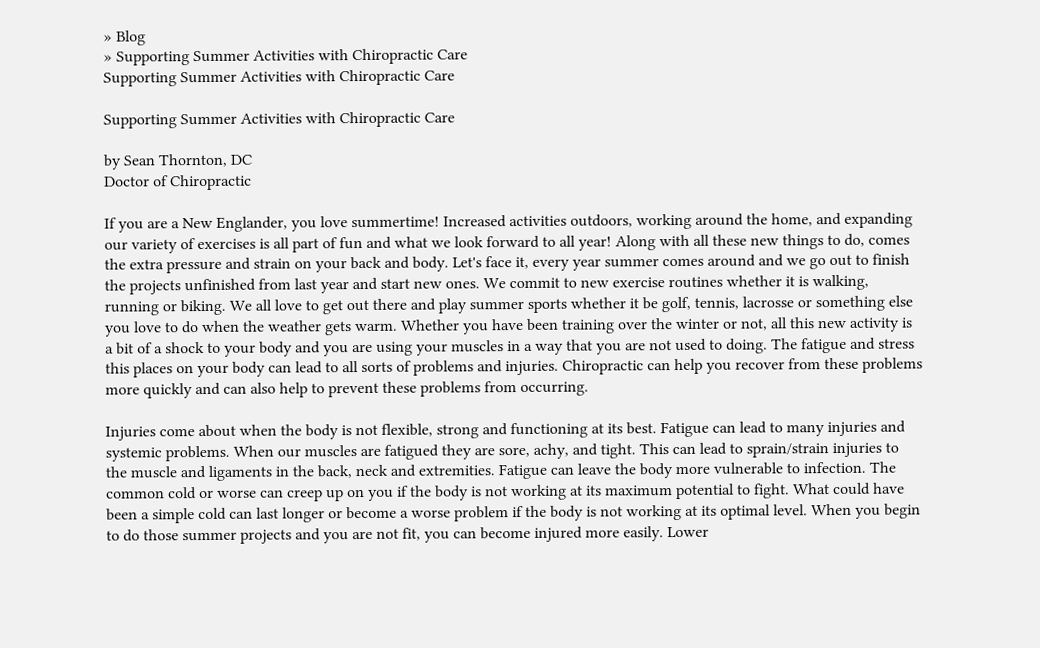» Blog
» Supporting Summer Activities with Chiropractic Care
Supporting Summer Activities with Chiropractic Care

Supporting Summer Activities with Chiropractic Care

by Sean Thornton, DC
Doctor of Chiropractic

If you are a New Englander, you love summertime! Increased activities outdoors, working around the home, and expanding our variety of exercises is all part of fun and what we look forward to all year! Along with all these new things to do, comes the extra pressure and strain on your back and body. Let's face it, every year summer comes around and we go out to finish the projects unfinished from last year and start new ones. We commit to new exercise routines whether it is walking, running or biking. We all love to get out there and play summer sports whether it be golf, tennis, lacrosse or something else you love to do when the weather gets warm. Whether you have been training over the winter or not, all this new activity is a bit of a shock to your body and you are using your muscles in a way that you are not used to doing. The fatigue and stress this places on your body can lead to all sorts of problems and injuries. Chiropractic can help you recover from these problems more quickly and can also help to prevent these problems from occurring.

Injuries come about when the body is not flexible, strong and functioning at its best. Fatigue can lead to many injuries and systemic problems. When our muscles are fatigued they are sore, achy, and tight. This can lead to sprain/strain injuries to the muscle and ligaments in the back, neck and extremities. Fatigue can leave the body more vulnerable to infection. The common cold or worse can creep up on you if the body is not working at its maximum potential to fight. What could have been a simple cold can last longer or become a worse problem if the body is not working at its optimal level. When you begin to do those summer projects and you are not fit, you can become injured more easily. Lower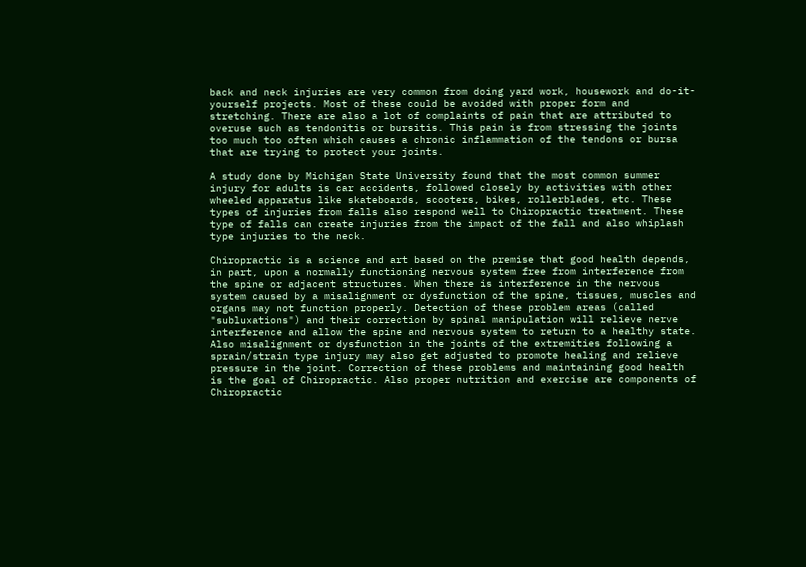back and neck injuries are very common from doing yard work, housework and do-it-yourself projects. Most of these could be avoided with proper form and stretching. There are also a lot of complaints of pain that are attributed to overuse such as tendonitis or bursitis. This pain is from stressing the joints too much too often which causes a chronic inflammation of the tendons or bursa that are trying to protect your joints.

A study done by Michigan State University found that the most common summer injury for adults is car accidents, followed closely by activities with other wheeled apparatus like skateboards, scooters, bikes, rollerblades, etc. These types of injuries from falls also respond well to Chiropractic treatment. These type of falls can create injuries from the impact of the fall and also whiplash type injuries to the neck.

Chiropractic is a science and art based on the premise that good health depends, in part, upon a normally functioning nervous system free from interference from the spine or adjacent structures. When there is interference in the nervous system caused by a misalignment or dysfunction of the spine, tissues, muscles and organs may not function properly. Detection of these problem areas (called "subluxations") and their correction by spinal manipulation will relieve nerve interference and allow the spine and nervous system to return to a healthy state. Also misalignment or dysfunction in the joints of the extremities following a sprain/strain type injury may also get adjusted to promote healing and relieve pressure in the joint. Correction of these problems and maintaining good health is the goal of Chiropractic. Also proper nutrition and exercise are components of Chiropractic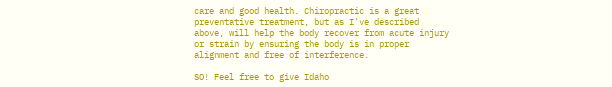care and good health. Chiropractic is a great preventative treatment, but as I've described above, will help the body recover from acute injury or strain by ensuring the body is in proper alignment and free of interference.

SO! Feel free to give Idaho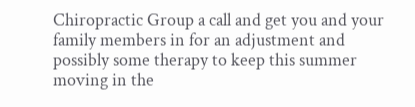Chiropractic Group a call and get you and your family members in for an adjustment and possibly some therapy to keep this summer moving in the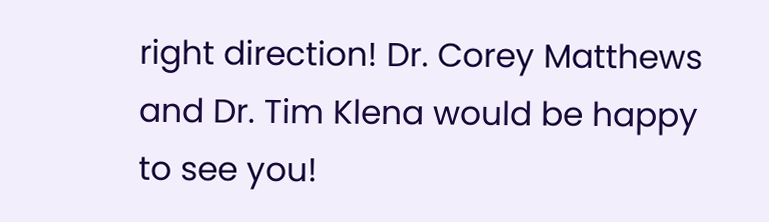right direction! Dr. Corey Matthews and Dr. Tim Klena would be happy to see you!